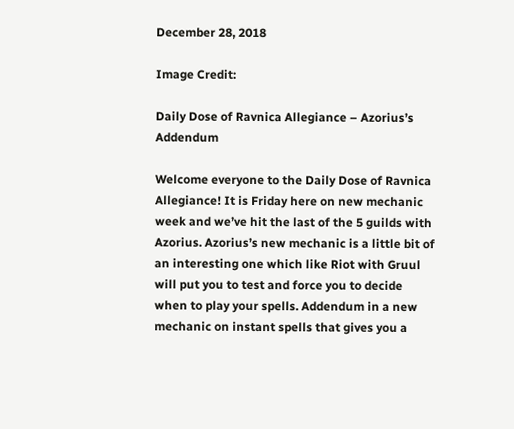December 28, 2018

Image Credit:

Daily Dose of Ravnica Allegiance – Azorius’s Addendum

Welcome everyone to the Daily Dose of Ravnica Allegiance! It is Friday here on new mechanic week and we’ve hit the last of the 5 guilds with Azorius. Azorius’s new mechanic is a little bit of an interesting one which like Riot with Gruul will put you to test and force you to decide when to play your spells. Addendum in a new mechanic on instant spells that gives you a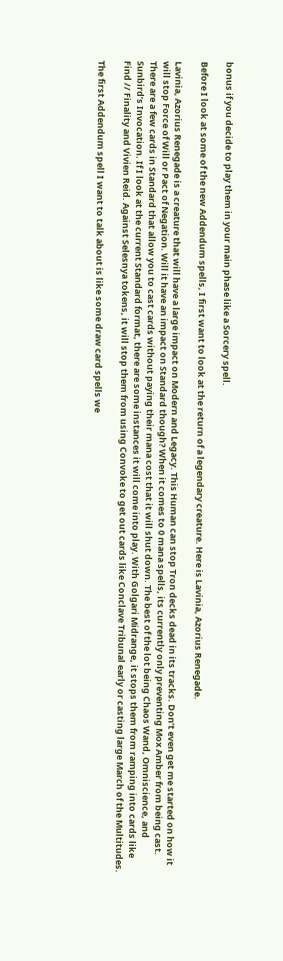bonus if you decide to play them in your main phase like a Sorcery spell.

Before I look at some of the new Addendum spells, I first want to look at the return of a legendary creature. Here is Lavinia, Azorius Renegade.

Lavinia, Azorius Renegade is a creature that will have a large impact on Modern and Legacy. This Human can stop Tron decks dead in its tracks. Don’t even get me started on how it will stop Force of Will or Pact of Negation. Will it have an impact on Standard though? When it comes to 0 mana spells, its currently only preventing Mox Amber from being cast. There are a few cards in Standard that allow you to cast cards without paying their mana cost that it will shut down. The best of the lot being Chaos Wand, Omniscience, and Sunbird’s Invocation. If I look at the current Standard format, there are some instances it will come into play. With Golgari Midrange, it stops them from ramping into cards like Find // Finality and Vivien Reid. Against Selesnya tokens, it will stop them from using Convoke to get out cards like Conclave Tribunal early or casting large March of the Multitudes.

The first Addendum spell I want to talk about is like some draw card spells we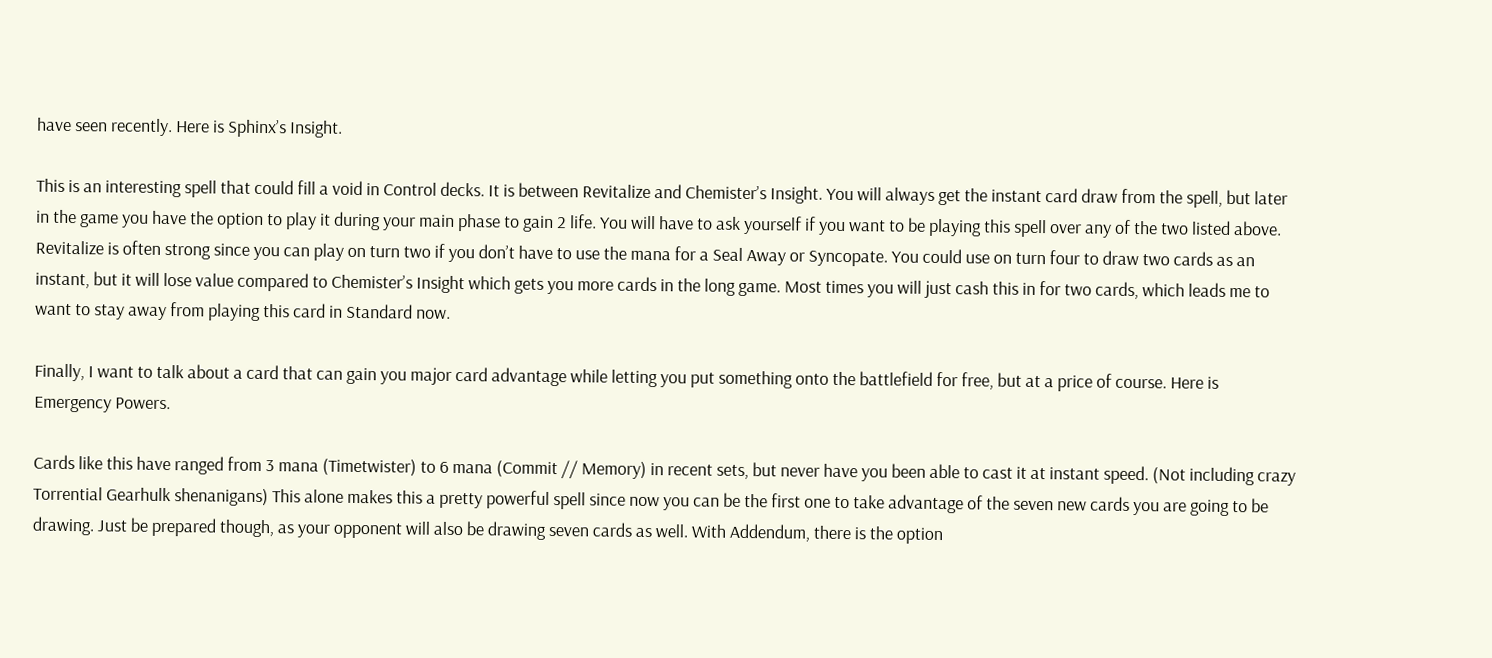have seen recently. Here is Sphinx’s Insight.

This is an interesting spell that could fill a void in Control decks. It is between Revitalize and Chemister’s Insight. You will always get the instant card draw from the spell, but later in the game you have the option to play it during your main phase to gain 2 life. You will have to ask yourself if you want to be playing this spell over any of the two listed above. Revitalize is often strong since you can play on turn two if you don’t have to use the mana for a Seal Away or Syncopate. You could use on turn four to draw two cards as an instant, but it will lose value compared to Chemister’s Insight which gets you more cards in the long game. Most times you will just cash this in for two cards, which leads me to want to stay away from playing this card in Standard now.

Finally, I want to talk about a card that can gain you major card advantage while letting you put something onto the battlefield for free, but at a price of course. Here is Emergency Powers.

Cards like this have ranged from 3 mana (Timetwister) to 6 mana (Commit // Memory) in recent sets, but never have you been able to cast it at instant speed. (Not including crazy Torrential Gearhulk shenanigans) This alone makes this a pretty powerful spell since now you can be the first one to take advantage of the seven new cards you are going to be drawing. Just be prepared though, as your opponent will also be drawing seven cards as well. With Addendum, there is the option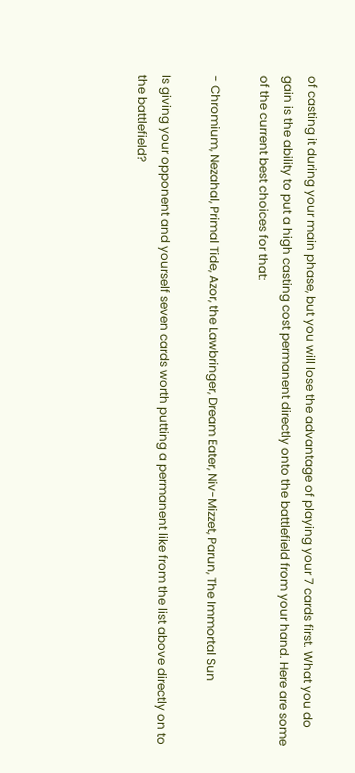of casting it during your main phase, but you will lose the advantage of playing your 7 cards first. What you do gain is the ability to put a high casting cost permanent directly onto the battlefield from your hand. Here are some of the current best choices for that:

- Chromium, Nezahal, Primal Tide, Azor, the Lawbringer, Dream Eater, Niv-Mizzet, Parun, The Immortal Sun

Is giving your opponent and yourself seven cards worth putting a permanent like from the list above directly on to the battlefield?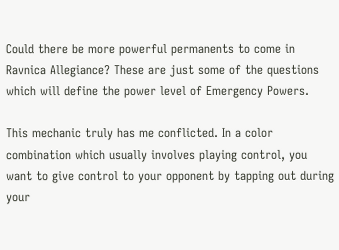Could there be more powerful permanents to come in Ravnica Allegiance? These are just some of the questions which will define the power level of Emergency Powers.

This mechanic truly has me conflicted. In a color combination which usually involves playing control, you want to give control to your opponent by tapping out during your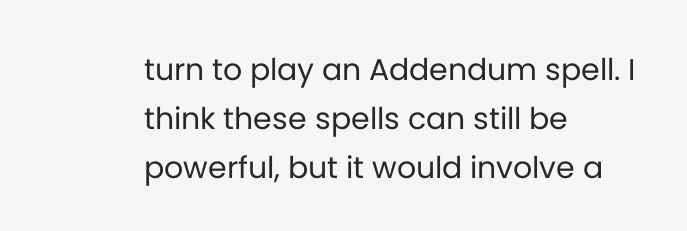turn to play an Addendum spell. I think these spells can still be powerful, but it would involve a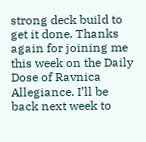strong deck build to get it done. Thanks again for joining me this week on the Daily Dose of Ravnica Allegiance. I’ll be back next week to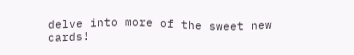delve into more of the sweet new cards!